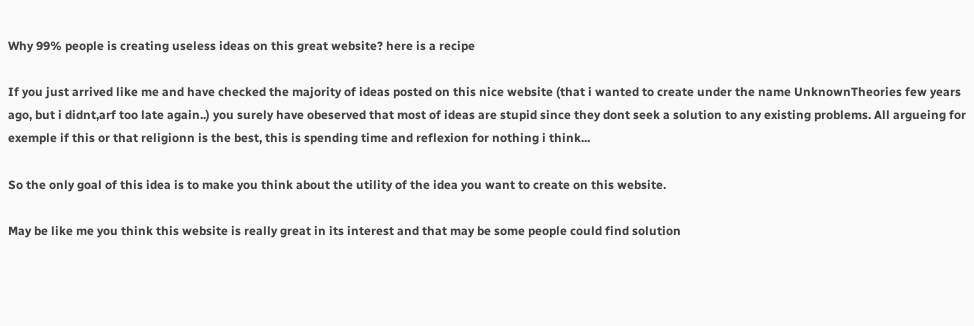Why 99% people is creating useless ideas on this great website? here is a recipe

If you just arrived like me and have checked the majority of ideas posted on this nice website (that i wanted to create under the name UnknownTheories few years ago, but i didnt,arf too late again..) you surely have obeserved that most of ideas are stupid since they dont seek a solution to any existing problems. All argueing for exemple if this or that religionn is the best, this is spending time and reflexion for nothing i think...

So the only goal of this idea is to make you think about the utility of the idea you want to create on this website.

May be like me you think this website is really great in its interest and that may be some people could find solution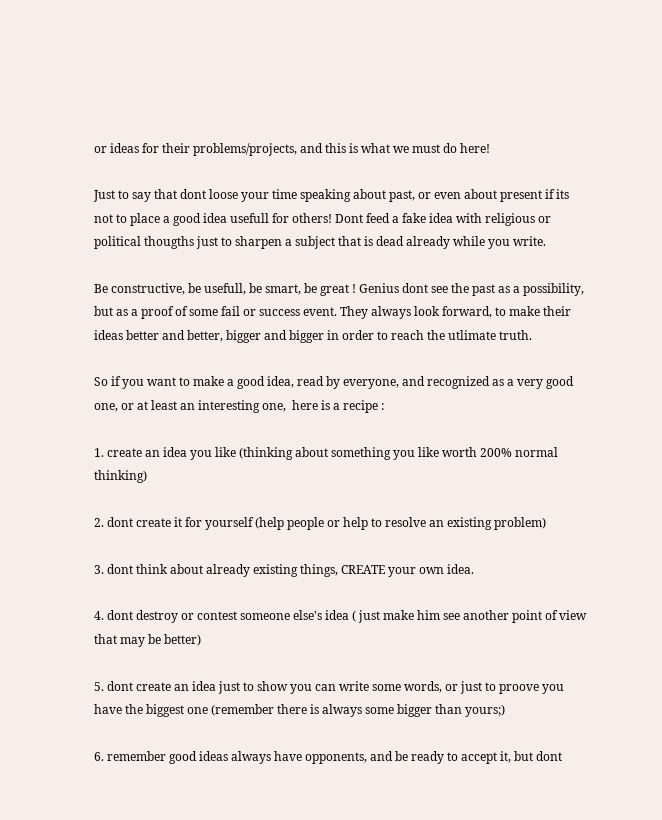or ideas for their problems/projects, and this is what we must do here!

Just to say that dont loose your time speaking about past, or even about present if its not to place a good idea usefull for others! Dont feed a fake idea with religious or political thougths just to sharpen a subject that is dead already while you write.

Be constructive, be usefull, be smart, be great ! Genius dont see the past as a possibility, but as a proof of some fail or success event. They always look forward, to make their ideas better and better, bigger and bigger in order to reach the utlimate truth.

So if you want to make a good idea, read by everyone, and recognized as a very good one, or at least an interesting one,  here is a recipe :

1. create an idea you like (thinking about something you like worth 200% normal thinking)

2. dont create it for yourself (help people or help to resolve an existing problem)

3. dont think about already existing things, CREATE your own idea.

4. dont destroy or contest someone else's idea ( just make him see another point of view that may be better)

5. dont create an idea just to show you can write some words, or just to proove you have the biggest one (remember there is always some bigger than yours;)

6. remember good ideas always have opponents, and be ready to accept it, but dont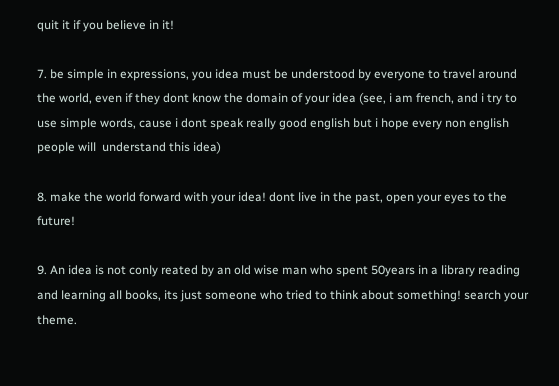quit it if you believe in it!

7. be simple in expressions, you idea must be understood by everyone to travel around the world, even if they dont know the domain of your idea (see, i am french, and i try to use simple words, cause i dont speak really good english but i hope every non english people will  understand this idea)

8. make the world forward with your idea! dont live in the past, open your eyes to the future!

9. An idea is not conly reated by an old wise man who spent 50years in a library reading and learning all books, its just someone who tried to think about something! search your theme.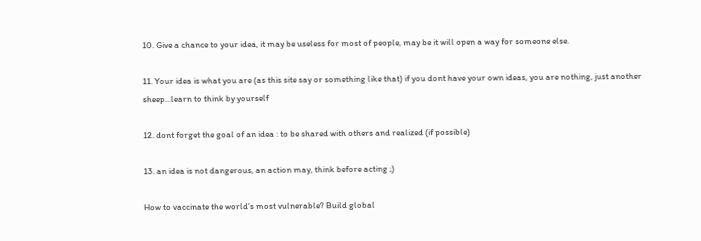10. Give a chance to your idea, it may be useless for most of people, may be it will open a way for someone else.

11. Your idea is what you are (as this site say or something like that) if you dont have your own ideas, you are nothing, just another sheep...learn to think by yourself

12. dont forget the goal of an idea : to be shared with others and realized (if possible)

13. an idea is not dangerous, an action may, think before acting ;)

How to vaccinate the world’s most vulnerable? Build global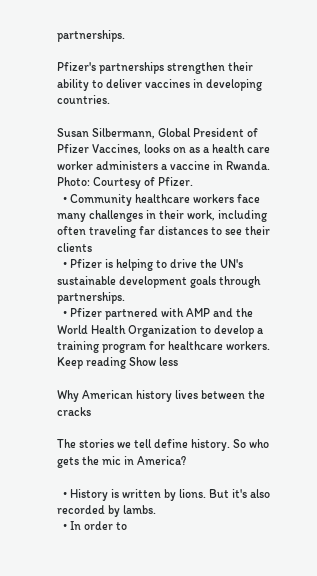partnerships.

Pfizer's partnerships strengthen their ability to deliver vaccines in developing countries.

Susan Silbermann, Global President of Pfizer Vaccines, looks on as a health care worker administers a vaccine in Rwanda. Photo: Courtesy of Pfizer.
  • Community healthcare workers face many challenges in their work, including often traveling far distances to see their clients
  • Pfizer is helping to drive the UN's sustainable development goals through partnerships.
  • Pfizer partnered with AMP and the World Health Organization to develop a training program for healthcare workers.
Keep reading Show less

Why American history lives between the cracks

The stories we tell define history. So who gets the mic in America?

  • History is written by lions. But it's also recorded by lambs.
  • In order to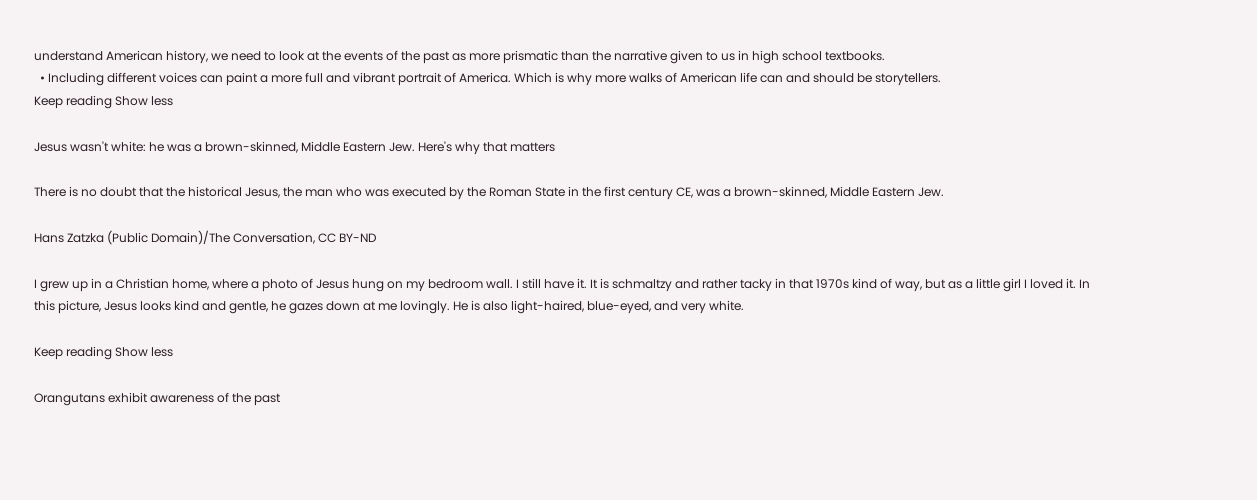understand American history, we need to look at the events of the past as more prismatic than the narrative given to us in high school textbooks.
  • Including different voices can paint a more full and vibrant portrait of America. Which is why more walks of American life can and should be storytellers.
Keep reading Show less

Jesus wasn't white: he was a brown-skinned, Middle Eastern Jew. Here's why that matters

There is no doubt that the historical Jesus, the man who was executed by the Roman State in the first century CE, was a brown-skinned, Middle Eastern Jew.

Hans Zatzka (Public Domain)/The Conversation, CC BY-ND

I grew up in a Christian home, where a photo of Jesus hung on my bedroom wall. I still have it. It is schmaltzy and rather tacky in that 1970s kind of way, but as a little girl I loved it. In this picture, Jesus looks kind and gentle, he gazes down at me lovingly. He is also light-haired, blue-eyed, and very white.

Keep reading Show less

Orangutans exhibit awareness of the past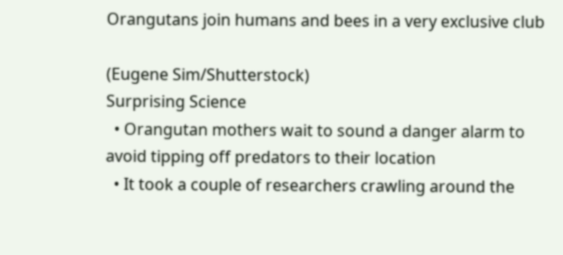Orangutans join humans and bees in a very exclusive club

(Eugene Sim/Shutterstock)
Surprising Science
  • Orangutan mothers wait to sound a danger alarm to avoid tipping off predators to their location
  • It took a couple of researchers crawling around the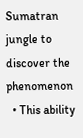Sumatran jungle to discover the phenomenon
  • This ability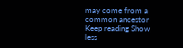may come from a common ancestor
Keep reading Show less